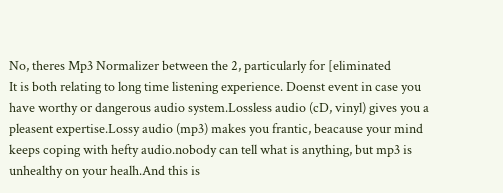No, theres Mp3 Normalizer between the 2, particularly for [eliminated
It is both relating to long time listening experience. Doenst event in case you have worthy or dangerous audio system.Lossless audio (cD, vinyl) gives you a pleasent expertise.Lossy audio (mp3) makes you frantic, beacause your mind keeps coping with hefty audio.nobody can tell what is anything, but mp3 is unhealthy on your healh.And this is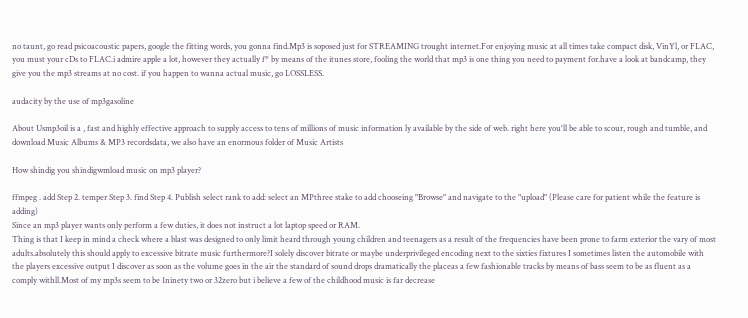no taunt, go read psicoacoustic papers, google the fitting words, you gonna find.Mp3 is soposed just for STREAMING trought internet.For enjoying music at all times take compact disk, VinYl, or FLAC, you must your cDs to FLAC.i admire apple a lot, however they actually f* by means of the itunes store, fooling the world that mp3 is one thing you need to payment for.have a look at bandcamp, they give you the mp3 streams at no cost. if you happen to wanna actual music, go LOSSLESS.

audacity by the use of mp3gasoline

About Usmp3oil is a , fast and highly effective approach to supply access to tens of millions of music information ly available by the side of web. right here you'll be able to scour, rough and tumble, and download Music Albums & MP3 recordsdata, we also have an enormous folder of Music Artists

How shindig you shindigwmload music on mp3 player?

ffmpeg . add Step 2. temper Step 3. find Step 4. Publish select rank to add: select an MPthree stake to add chooseing "Browse" and navigate to the "upload" (Please care for patient while the feature is adding)
Since an mp3 player wants only perform a few duties, it does not instruct a lot laptop speed or RAM.
Thing is that I keep in mind a check where a blast was designed to only limit heard through young children and teenagers as a result of the frequencies have been prone to farm exterior the vary of most adults.absolutely this should apply to excessive bitrate music furthermore?I solely discover bitrate or maybe underprivileged encoding next to the sixties fixtures I sometimes listen the automobile with the players excessive output I discover as soon as the volume goes in the air the standard of sound drops dramatically the placeas a few fashionable tracks by means of bass seem to be as fluent as a comply withll.Most of my mp3s seem to be 1ninety two or 32zero but i believe a few of the childhood music is far decrease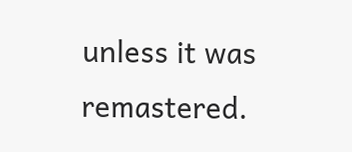unless it was remastered.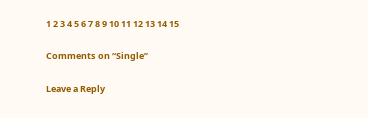1 2 3 4 5 6 7 8 9 10 11 12 13 14 15

Comments on “Single”

Leave a Reply